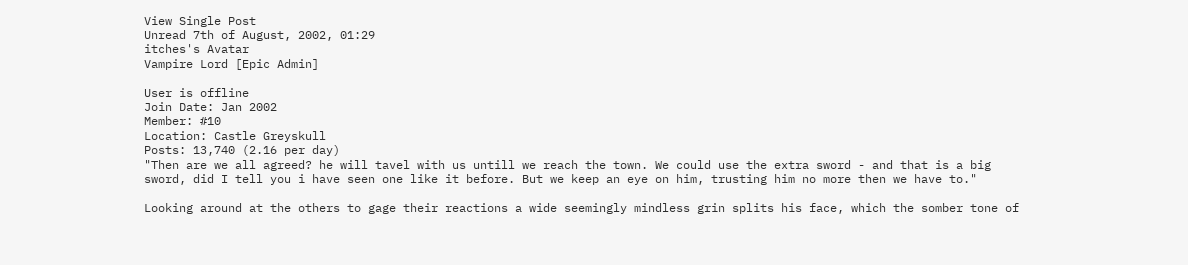View Single Post
Unread 7th of August, 2002, 01:29
itches's Avatar
Vampire Lord [Epic Admin]

User is offline
Join Date: Jan 2002
Member: #10
Location: Castle Greyskull
Posts: 13,740 (2.16 per day)
"Then are we all agreed? he will tavel with us untill we reach the town. We could use the extra sword - and that is a big sword, did I tell you i have seen one like it before. But we keep an eye on him, trusting him no more then we have to."

Looking around at the others to gage their reactions a wide seemingly mindless grin splits his face, which the somber tone of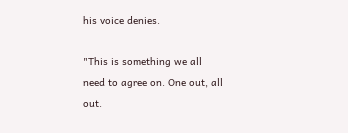his voice denies.

"This is something we all need to agree on. One out, all out.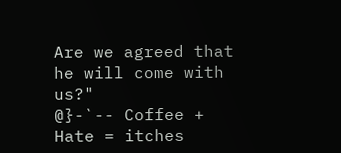Are we agreed that he will come with us?"
@}-`-- Coffee + Hate = itches